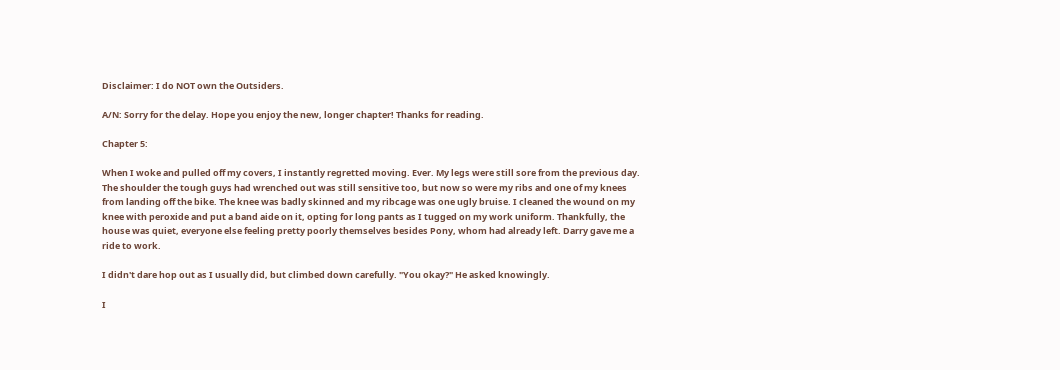Disclaimer: I do NOT own the Outsiders.

A/N: Sorry for the delay. Hope you enjoy the new, longer chapter! Thanks for reading.

Chapter 5:

When I woke and pulled off my covers, I instantly regretted moving. Ever. My legs were still sore from the previous day. The shoulder the tough guys had wrenched out was still sensitive too, but now so were my ribs and one of my knees from landing off the bike. The knee was badly skinned and my ribcage was one ugly bruise. I cleaned the wound on my knee with peroxide and put a band aide on it, opting for long pants as I tugged on my work uniform. Thankfully, the house was quiet, everyone else feeling pretty poorly themselves besides Pony, whom had already left. Darry gave me a ride to work.

I didn't dare hop out as I usually did, but climbed down carefully. "You okay?" He asked knowingly.

I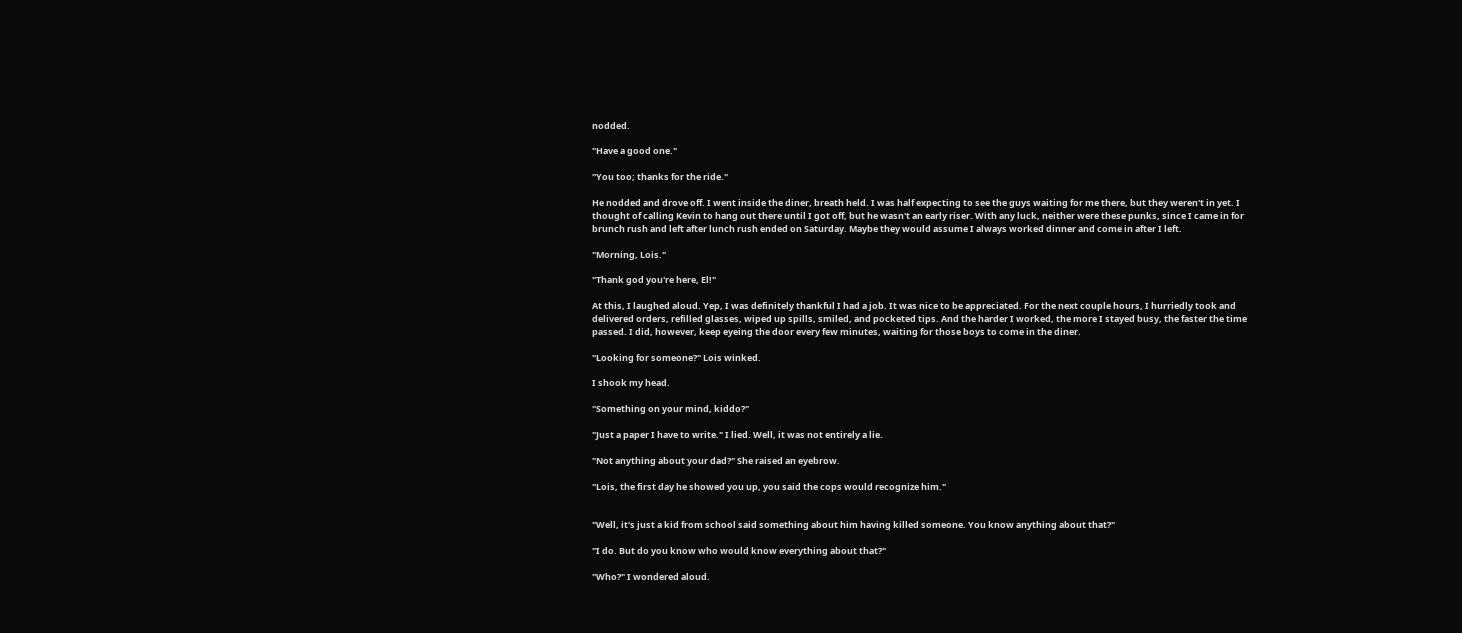nodded.

"Have a good one."

"You too; thanks for the ride."

He nodded and drove off. I went inside the diner, breath held. I was half expecting to see the guys waiting for me there, but they weren't in yet. I thought of calling Kevin to hang out there until I got off, but he wasn't an early riser. With any luck, neither were these punks, since I came in for brunch rush and left after lunch rush ended on Saturday. Maybe they would assume I always worked dinner and come in after I left.

"Morning, Lois."

"Thank god you're here, El!"

At this, I laughed aloud. Yep, I was definitely thankful I had a job. It was nice to be appreciated. For the next couple hours, I hurriedly took and delivered orders, refilled glasses, wiped up spills, smiled, and pocketed tips. And the harder I worked, the more I stayed busy, the faster the time passed. I did, however, keep eyeing the door every few minutes, waiting for those boys to come in the diner.

"Looking for someone?" Lois winked.

I shook my head.

"Something on your mind, kiddo?"

"Just a paper I have to write." I lied. Well, it was not entirely a lie.

"Not anything about your dad?" She raised an eyebrow.

"Lois, the first day he showed you up, you said the cops would recognize him."


"Well, it's just a kid from school said something about him having killed someone. You know anything about that?"

"I do. But do you know who would know everything about that?"

"Who?" I wondered aloud.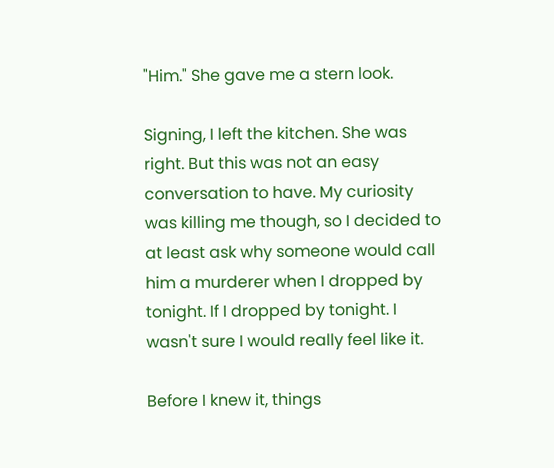"Him." She gave me a stern look.

Signing, I left the kitchen. She was right. But this was not an easy conversation to have. My curiosity was killing me though, so I decided to at least ask why someone would call him a murderer when I dropped by tonight. If I dropped by tonight. I wasn't sure I would really feel like it.

Before I knew it, things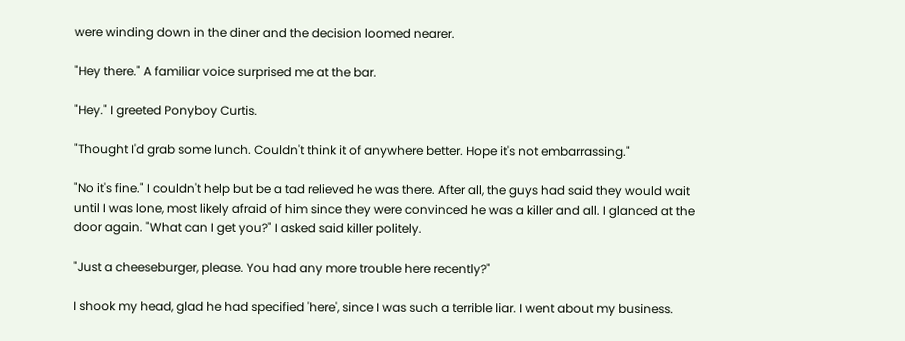were winding down in the diner and the decision loomed nearer.

"Hey there." A familiar voice surprised me at the bar.

"Hey." I greeted Ponyboy Curtis.

"Thought I'd grab some lunch. Couldn't think it of anywhere better. Hope it's not embarrassing."

"No it's fine." I couldn't help but be a tad relieved he was there. After all, the guys had said they would wait until I was lone, most likely afraid of him since they were convinced he was a killer and all. I glanced at the door again. "What can I get you?" I asked said killer politely.

"Just a cheeseburger, please. You had any more trouble here recently?"

I shook my head, glad he had specified 'here', since I was such a terrible liar. I went about my business.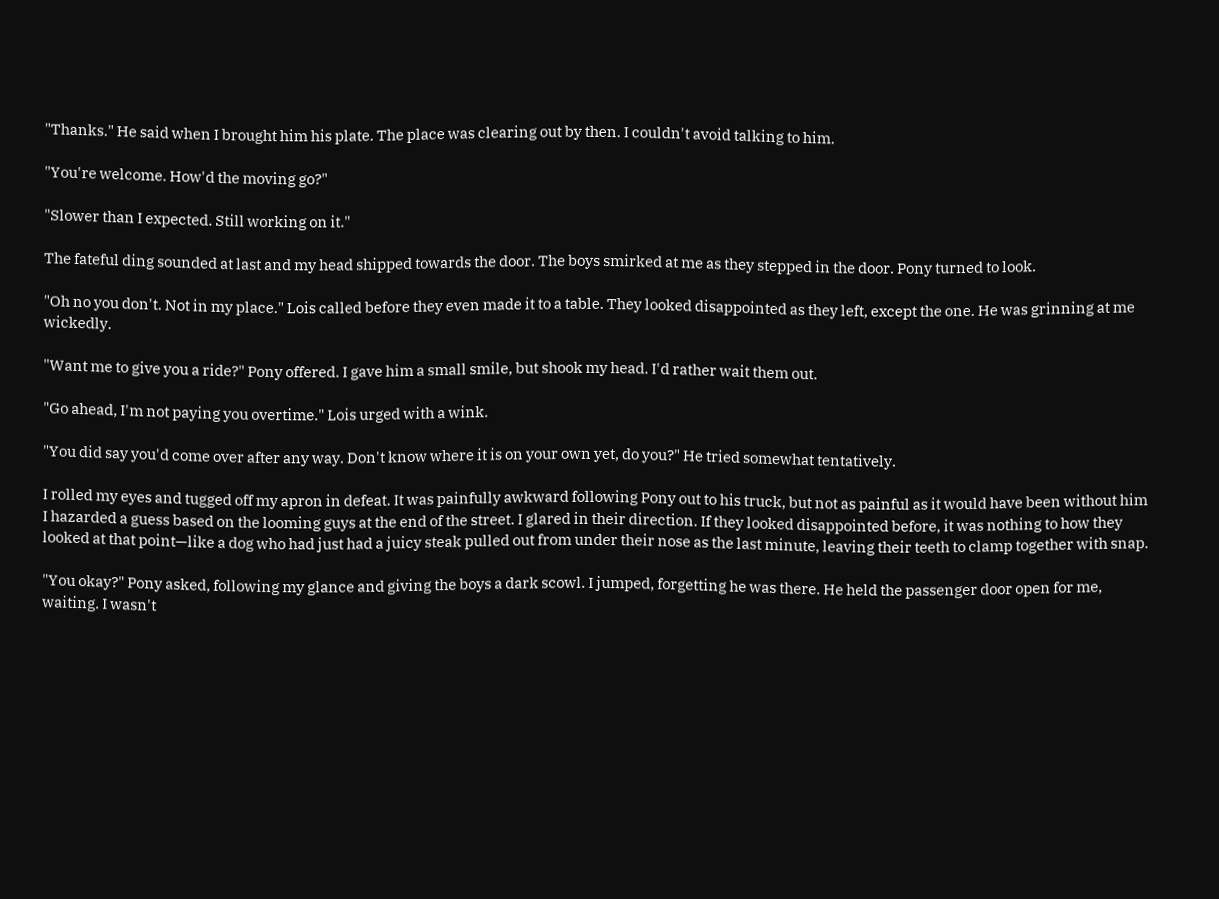"Thanks." He said when I brought him his plate. The place was clearing out by then. I couldn't avoid talking to him.

"You're welcome. How'd the moving go?"

"Slower than I expected. Still working on it."

The fateful ding sounded at last and my head shipped towards the door. The boys smirked at me as they stepped in the door. Pony turned to look.

"Oh no you don't. Not in my place." Lois called before they even made it to a table. They looked disappointed as they left, except the one. He was grinning at me wickedly.

"Want me to give you a ride?" Pony offered. I gave him a small smile, but shook my head. I'd rather wait them out.

"Go ahead, I'm not paying you overtime." Lois urged with a wink.

"You did say you'd come over after any way. Don't know where it is on your own yet, do you?" He tried somewhat tentatively.

I rolled my eyes and tugged off my apron in defeat. It was painfully awkward following Pony out to his truck, but not as painful as it would have been without him I hazarded a guess based on the looming guys at the end of the street. I glared in their direction. If they looked disappointed before, it was nothing to how they looked at that point—like a dog who had just had a juicy steak pulled out from under their nose as the last minute, leaving their teeth to clamp together with snap.

"You okay?" Pony asked, following my glance and giving the boys a dark scowl. I jumped, forgetting he was there. He held the passenger door open for me, waiting. I wasn't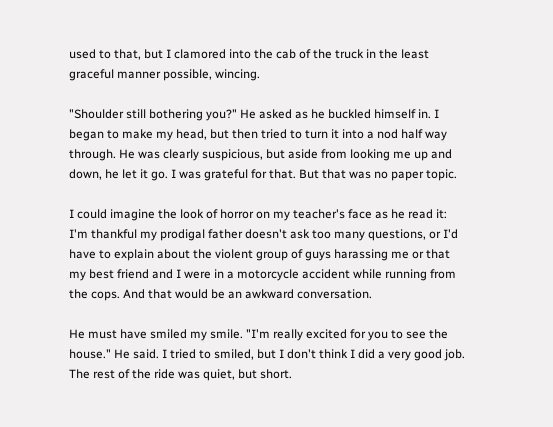used to that, but I clamored into the cab of the truck in the least graceful manner possible, wincing.

"Shoulder still bothering you?" He asked as he buckled himself in. I began to make my head, but then tried to turn it into a nod half way through. He was clearly suspicious, but aside from looking me up and down, he let it go. I was grateful for that. But that was no paper topic.

I could imagine the look of horror on my teacher's face as he read it: I'm thankful my prodigal father doesn't ask too many questions, or I'd have to explain about the violent group of guys harassing me or that my best friend and I were in a motorcycle accident while running from the cops. And that would be an awkward conversation.

He must have smiled my smile. "I'm really excited for you to see the house." He said. I tried to smiled, but I don't think I did a very good job. The rest of the ride was quiet, but short.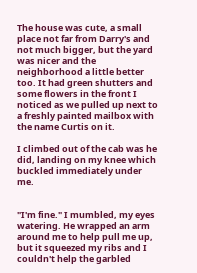The house was cute, a small place not far from Darry's and not much bigger, but the yard was nicer and the neighborhood a little better too. It had green shutters and some flowers in the front I noticed as we pulled up next to a freshly painted mailbox with the name Curtis on it.

I climbed out of the cab was he did, landing on my knee which buckled immediately under me.


"I'm fine." I mumbled, my eyes watering. He wrapped an arm around me to help pull me up, but it squeezed my ribs and I couldn't help the garbled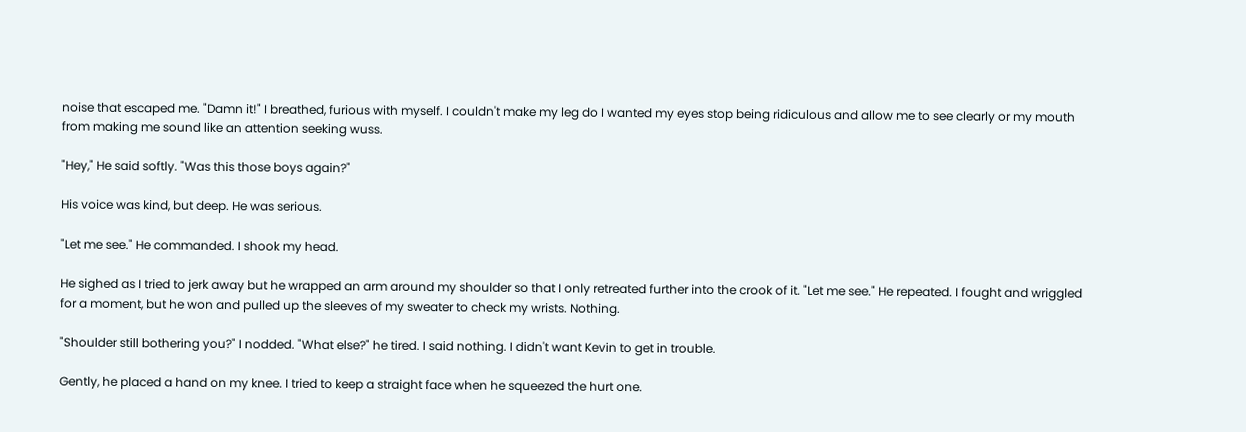noise that escaped me. "Damn it!" I breathed, furious with myself. I couldn't make my leg do I wanted my eyes stop being ridiculous and allow me to see clearly or my mouth from making me sound like an attention seeking wuss.

"Hey," He said softly. "Was this those boys again?"

His voice was kind, but deep. He was serious.

"Let me see." He commanded. I shook my head.

He sighed as I tried to jerk away but he wrapped an arm around my shoulder so that I only retreated further into the crook of it. "Let me see." He repeated. I fought and wriggled for a moment, but he won and pulled up the sleeves of my sweater to check my wrists. Nothing.

"Shoulder still bothering you?" I nodded. "What else?" he tired. I said nothing. I didn't want Kevin to get in trouble.

Gently, he placed a hand on my knee. I tried to keep a straight face when he squeezed the hurt one.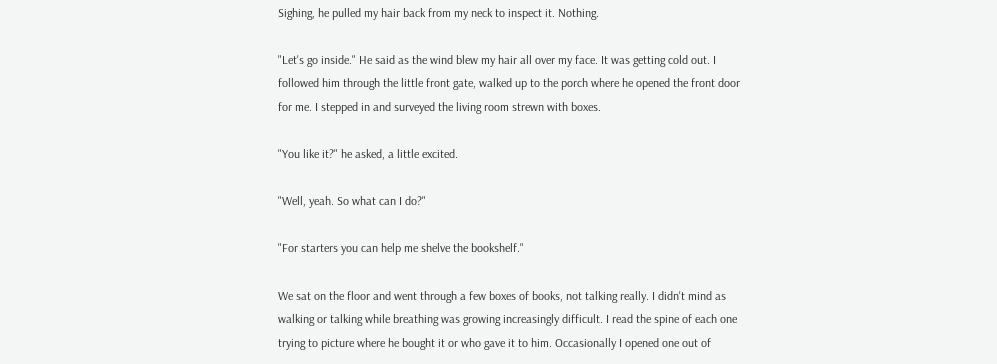Sighing, he pulled my hair back from my neck to inspect it. Nothing.

"Let's go inside." He said as the wind blew my hair all over my face. It was getting cold out. I followed him through the little front gate, walked up to the porch where he opened the front door for me. I stepped in and surveyed the living room strewn with boxes.

"You like it?" he asked, a little excited.

"Well, yeah. So what can I do?"

"For starters you can help me shelve the bookshelf."

We sat on the floor and went through a few boxes of books, not talking really. I didn't mind as walking or talking while breathing was growing increasingly difficult. I read the spine of each one trying to picture where he bought it or who gave it to him. Occasionally I opened one out of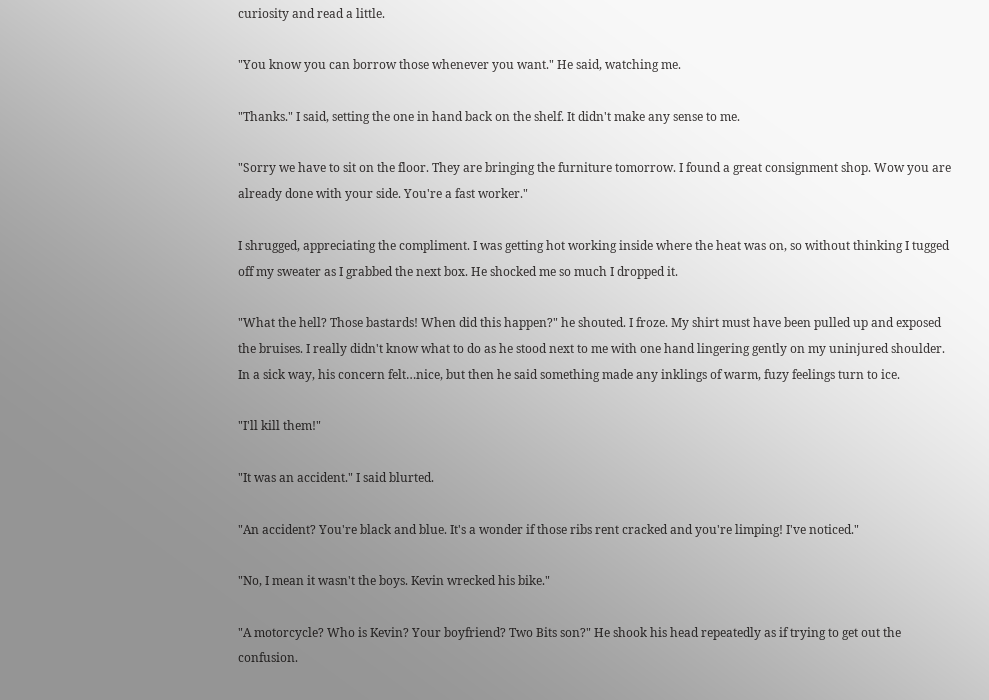curiosity and read a little.

"You know you can borrow those whenever you want." He said, watching me.

"Thanks." I said, setting the one in hand back on the shelf. It didn't make any sense to me.

"Sorry we have to sit on the floor. They are bringing the furniture tomorrow. I found a great consignment shop. Wow you are already done with your side. You're a fast worker."

I shrugged, appreciating the compliment. I was getting hot working inside where the heat was on, so without thinking I tugged off my sweater as I grabbed the next box. He shocked me so much I dropped it.

"What the hell? Those bastards! When did this happen?" he shouted. I froze. My shirt must have been pulled up and exposed the bruises. I really didn't know what to do as he stood next to me with one hand lingering gently on my uninjured shoulder. In a sick way, his concern felt…nice, but then he said something made any inklings of warm, fuzy feelings turn to ice.

"I'll kill them!"

"It was an accident." I said blurted.

"An accident? You're black and blue. It's a wonder if those ribs rent cracked and you're limping! I've noticed."

"No, I mean it wasn't the boys. Kevin wrecked his bike."

"A motorcycle? Who is Kevin? Your boyfriend? Two Bits son?" He shook his head repeatedly as if trying to get out the confusion.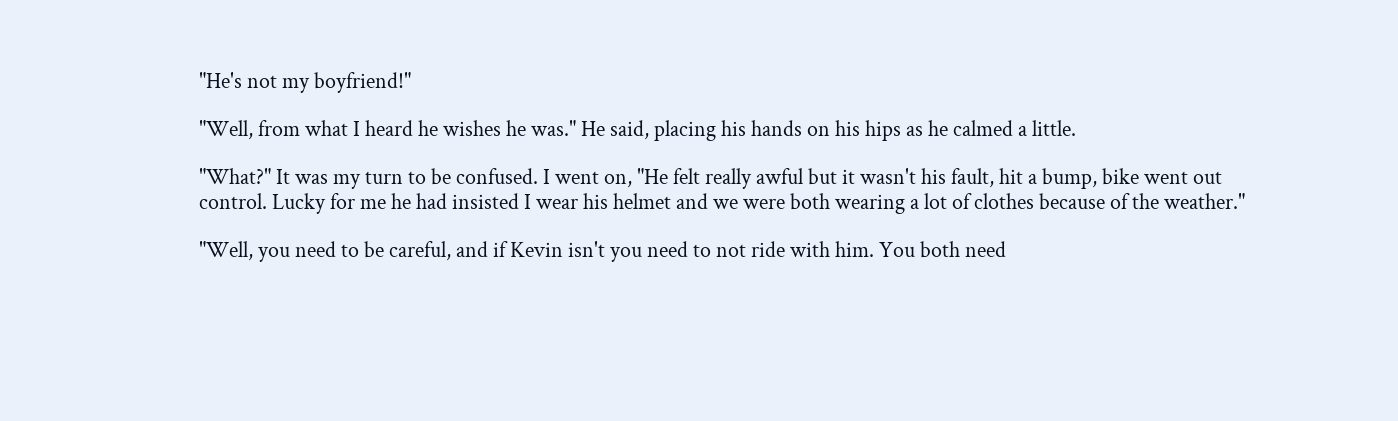"He's not my boyfriend!"

"Well, from what I heard he wishes he was." He said, placing his hands on his hips as he calmed a little.

"What?" It was my turn to be confused. I went on, "He felt really awful but it wasn't his fault, hit a bump, bike went out control. Lucky for me he had insisted I wear his helmet and we were both wearing a lot of clothes because of the weather."

"Well, you need to be careful, and if Kevin isn't you need to not ride with him. You both need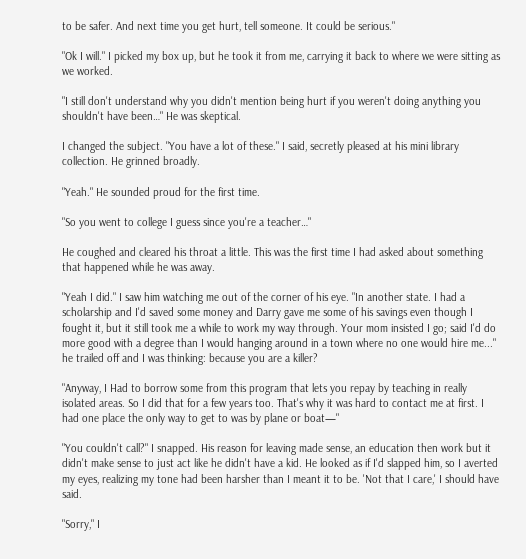to be safer. And next time you get hurt, tell someone. It could be serious."

"Ok I will." I picked my box up, but he took it from me, carrying it back to where we were sitting as we worked.

"I still don't understand why you didn't mention being hurt if you weren't doing anything you shouldn't have been…" He was skeptical.

I changed the subject. "You have a lot of these." I said, secretly pleased at his mini library collection. He grinned broadly.

"Yeah." He sounded proud for the first time.

"So you went to college I guess since you're a teacher…"

He coughed and cleared his throat a little. This was the first time I had asked about something that happened while he was away.

"Yeah I did." I saw him watching me out of the corner of his eye. "In another state. I had a scholarship and I'd saved some money and Darry gave me some of his savings even though I fought it, but it still took me a while to work my way through. Your mom insisted I go; said I'd do more good with a degree than I would hanging around in a town where no one would hire me..." he trailed off and I was thinking: because you are a killer?

"Anyway, I Had to borrow some from this program that lets you repay by teaching in really isolated areas. So I did that for a few years too. That's why it was hard to contact me at first. I had one place the only way to get to was by plane or boat—"

"You couldn't call?" I snapped. His reason for leaving made sense, an education then work but it didn't make sense to just act like he didn't have a kid. He looked as if I'd slapped him, so I averted my eyes, realizing my tone had been harsher than I meant it to be. 'Not that I care,' I should have said.

"Sorry," I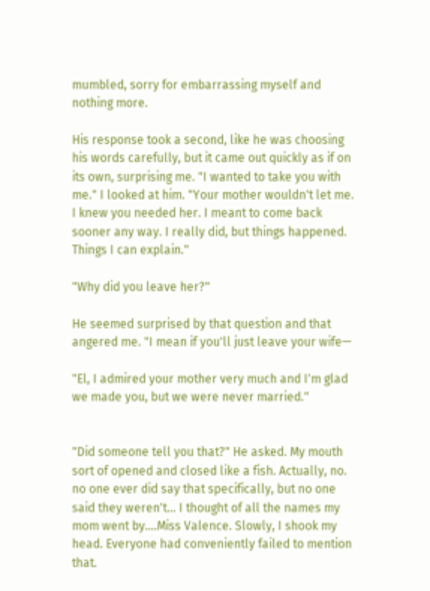mumbled, sorry for embarrassing myself and nothing more.

His response took a second, like he was choosing his words carefully, but it came out quickly as if on its own, surprising me. "I wanted to take you with me." I looked at him. "Your mother wouldn't let me. I knew you needed her. I meant to come back sooner any way. I really did, but things happened. Things I can explain."

"Why did you leave her?"

He seemed surprised by that question and that angered me. "I mean if you'll just leave your wife—

"El, I admired your mother very much and I'm glad we made you, but we were never married."


"Did someone tell you that?" He asked. My mouth sort of opened and closed like a fish. Actually, no. no one ever did say that specifically, but no one said they weren't… I thought of all the names my mom went by….Miss Valence. Slowly, I shook my head. Everyone had conveniently failed to mention that.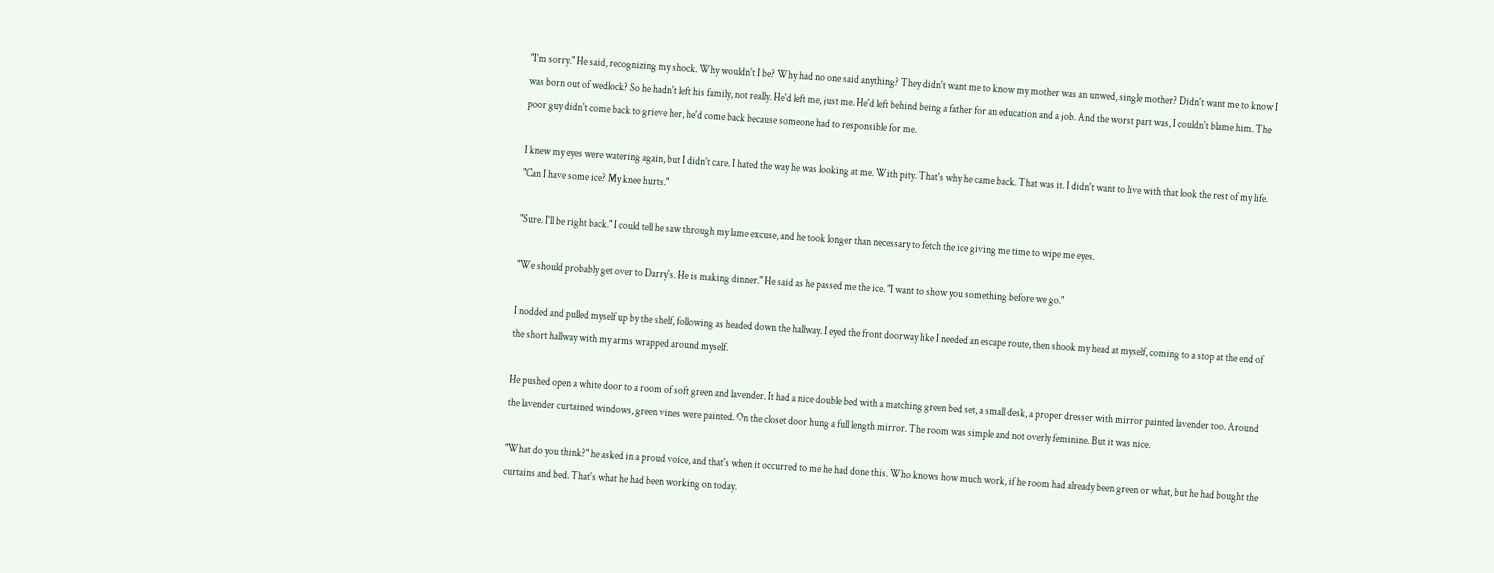"I'm sorry." He said, recognizing my shock. Why wouldn't I be? Why had no one said anything? They didn't want me to know my mother was an unwed, single mother? Didn't want me to know I was born out of wedlock? So he hadn't left his family, not really. He'd left me, just me. He'd left behind being a father for an education and a job. And the worst part was, I couldn't blame him. The poor guy didn't come back to grieve her, he'd come back because someone had to responsible for me.

I knew my eyes were watering again, but I didn't care. I hated the way he was looking at me. With pity. That's why he came back. That was it. I didn't want to live with that look the rest of my life. "Can I have some ice? My knee hurts."

"Sure. I'll be right back." I could tell he saw through my lame excuse, and he took longer than necessary to fetch the ice giving me time to wipe me eyes.

"We should probably get over to Darry's. He is making dinner." He said as he passed me the ice. "I want to show you something before we go."

I nodded and pulled myself up by the shelf, following as headed down the hallway. I eyed the front doorway like I needed an escape route, then shook my head at myself, coming to a stop at the end of the short hallway with my arms wrapped around myself.

He pushed open a white door to a room of soft green and lavender. It had a nice double bed with a matching green bed set, a small desk, a proper dresser with mirror painted lavender too. Around the lavender curtained windows, green vines were painted. On the closet door hung a full length mirror. The room was simple and not overly feminine. But it was nice.

"What do you think?" he asked in a proud voice, and that's when it occurred to me he had done this. Who knows how much work, if he room had already been green or what, but he had bought the curtains and bed. That's what he had been working on today.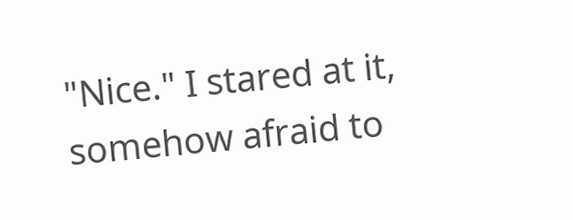"Nice." I stared at it, somehow afraid to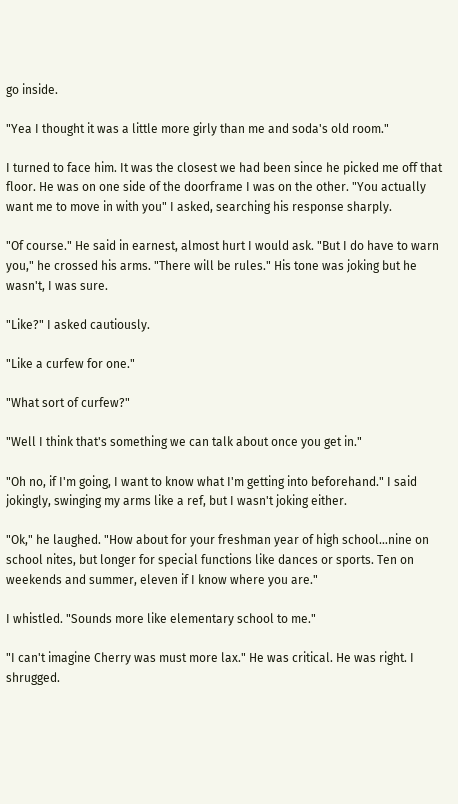go inside.

"Yea I thought it was a little more girly than me and soda's old room."

I turned to face him. It was the closest we had been since he picked me off that floor. He was on one side of the doorframe I was on the other. "You actually want me to move in with you" I asked, searching his response sharply.

"Of course." He said in earnest, almost hurt I would ask. "But I do have to warn you," he crossed his arms. "There will be rules." His tone was joking but he wasn't, I was sure.

"Like?" I asked cautiously.

"Like a curfew for one."

"What sort of curfew?"

"Well I think that's something we can talk about once you get in."

"Oh no, if I'm going, I want to know what I'm getting into beforehand." I said jokingly, swinging my arms like a ref, but I wasn't joking either.

"Ok," he laughed. "How about for your freshman year of high school…nine on school nites, but longer for special functions like dances or sports. Ten on weekends and summer, eleven if I know where you are."

I whistled. "Sounds more like elementary school to me."

"I can't imagine Cherry was must more lax." He was critical. He was right. I shrugged.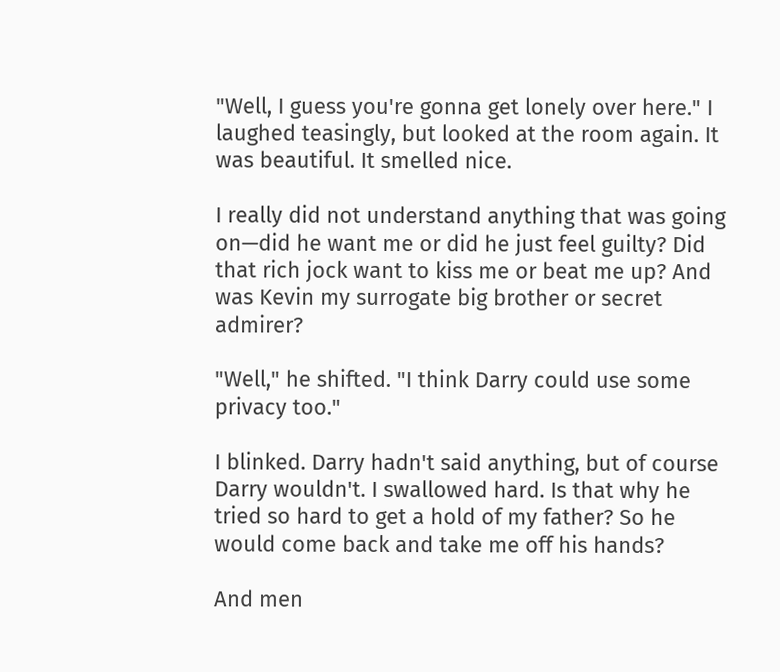"Well, I guess you're gonna get lonely over here." I laughed teasingly, but looked at the room again. It was beautiful. It smelled nice.

I really did not understand anything that was going on—did he want me or did he just feel guilty? Did that rich jock want to kiss me or beat me up? And was Kevin my surrogate big brother or secret admirer?

"Well," he shifted. "I think Darry could use some privacy too."

I blinked. Darry hadn't said anything, but of course Darry wouldn't. I swallowed hard. Is that why he tried so hard to get a hold of my father? So he would come back and take me off his hands?

And men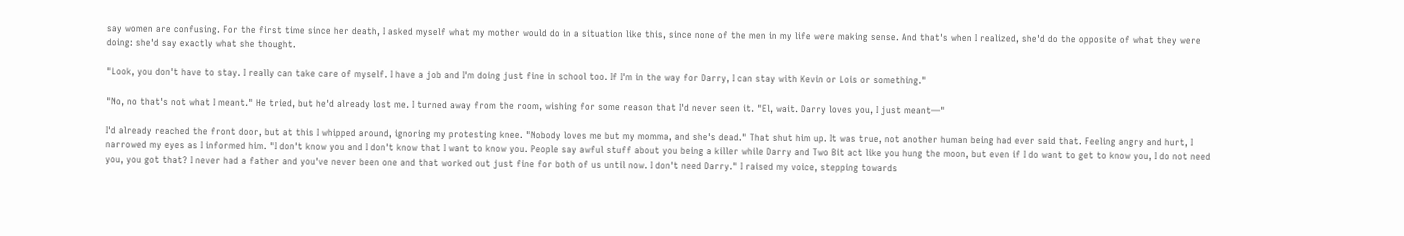say women are confusing. For the first time since her death, I asked myself what my mother would do in a situation like this, since none of the men in my life were making sense. And that's when I realized, she'd do the opposite of what they were doing: she'd say exactly what she thought.

"Look, you don't have to stay. I really can take care of myself. I have a job and I'm doing just fine in school too. If I'm in the way for Darry, I can stay with Kevin or Lois or something."

"No, no that's not what I meant." He tried, but he'd already lost me. I turned away from the room, wishing for some reason that I'd never seen it. "El, wait. Darry loves you, I just meant—"

I'd already reached the front door, but at this I whipped around, ignoring my protesting knee. "Nobody loves me but my momma, and she's dead." That shut him up. It was true, not another human being had ever said that. Feeling angry and hurt, I narrowed my eyes as I informed him. "I don't know you and I don't know that I want to know you. People say awful stuff about you being a killer while Darry and Two Bit act like you hung the moon, but even if I do want to get to know you, I do not need you, you got that? I never had a father and you've never been one and that worked out just fine for both of us until now. I don't need Darry." I raised my voice, stepping towards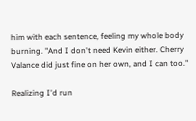him with each sentence, feeling my whole body burning. "And I don't need Kevin either. Cherry Valance did just fine on her own, and I can too."

Realizing I'd run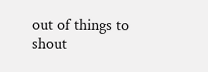out of things to shout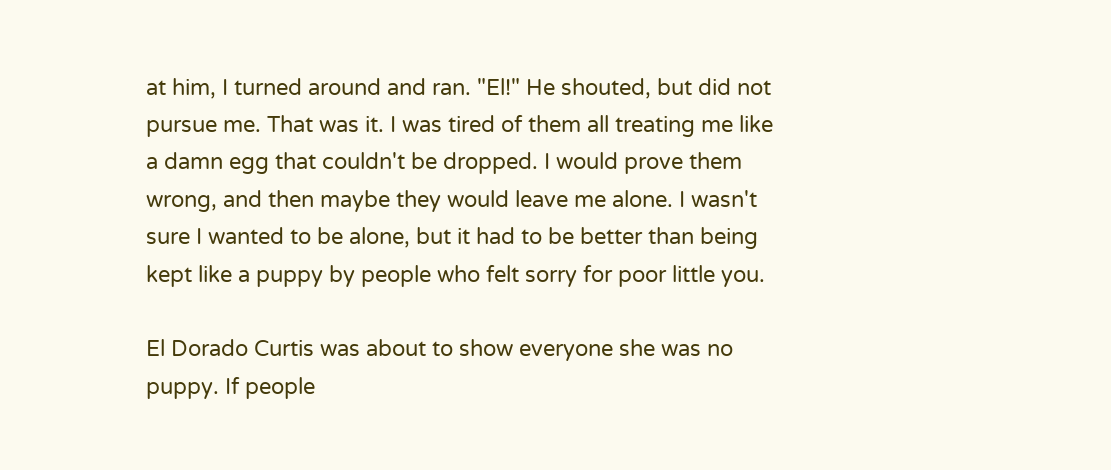at him, I turned around and ran. "El!" He shouted, but did not pursue me. That was it. I was tired of them all treating me like a damn egg that couldn't be dropped. I would prove them wrong, and then maybe they would leave me alone. I wasn't sure I wanted to be alone, but it had to be better than being kept like a puppy by people who felt sorry for poor little you.

El Dorado Curtis was about to show everyone she was no puppy. If people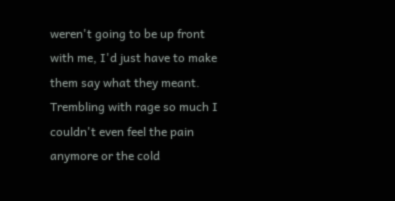weren't going to be up front with me, I'd just have to make them say what they meant. Trembling with rage so much I couldn't even feel the pain anymore or the cold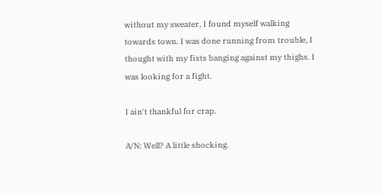without my sweater, I found myself walking towards town. I was done running from trouble, I thought with my fists banging against my thighs. I was looking for a fight.

I ain't thankful for crap.

A/N: Well? A little shocking.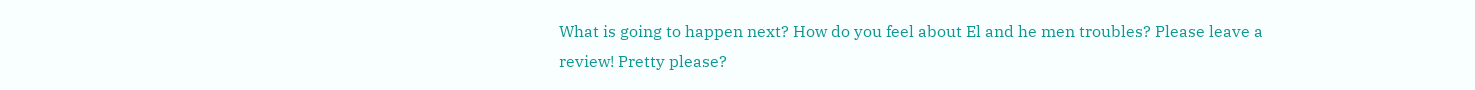What is going to happen next? How do you feel about El and he men troubles? Please leave a review! Pretty please?